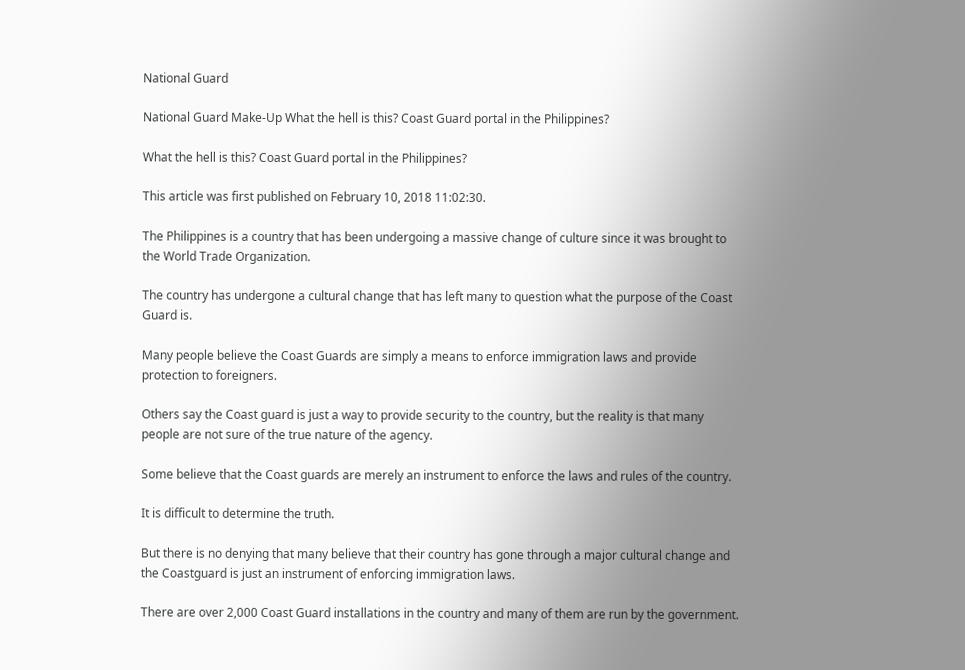National Guard

National Guard Make-Up What the hell is this? Coast Guard portal in the Philippines?

What the hell is this? Coast Guard portal in the Philippines?

This article was first published on February 10, 2018 11:02:30.

The Philippines is a country that has been undergoing a massive change of culture since it was brought to the World Trade Organization.

The country has undergone a cultural change that has left many to question what the purpose of the Coast Guard is.

Many people believe the Coast Guards are simply a means to enforce immigration laws and provide protection to foreigners.

Others say the Coast guard is just a way to provide security to the country, but the reality is that many people are not sure of the true nature of the agency.

Some believe that the Coast guards are merely an instrument to enforce the laws and rules of the country.

It is difficult to determine the truth.

But there is no denying that many believe that their country has gone through a major cultural change and the Coastguard is just an instrument of enforcing immigration laws.

There are over 2,000 Coast Guard installations in the country and many of them are run by the government.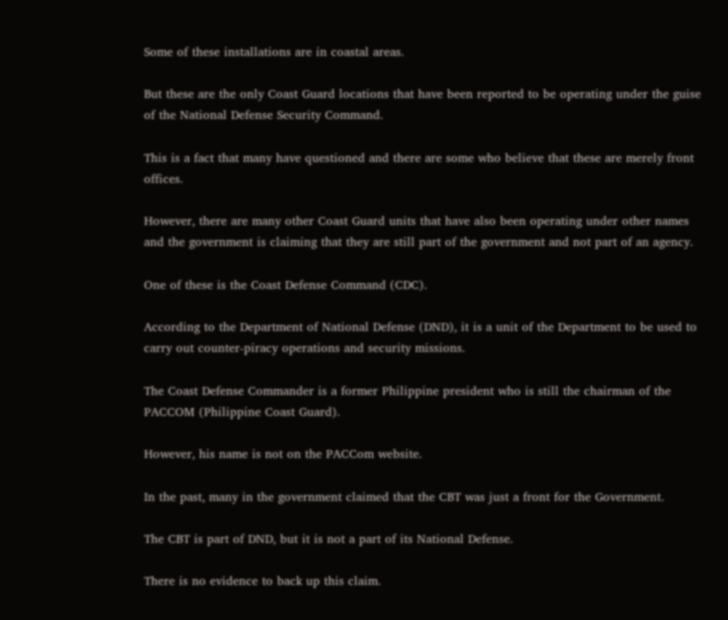Some of these installations are in coastal areas.

But these are the only Coast Guard locations that have been reported to be operating under the guise of the National Defense Security Command.

This is a fact that many have questioned and there are some who believe that these are merely front offices.

However, there are many other Coast Guard units that have also been operating under other names and the government is claiming that they are still part of the government and not part of an agency.

One of these is the Coast Defense Command (CDC).

According to the Department of National Defense (DND), it is a unit of the Department to be used to carry out counter-piracy operations and security missions.

The Coast Defense Commander is a former Philippine president who is still the chairman of the PACCOM (Philippine Coast Guard).

However, his name is not on the PACCom website.

In the past, many in the government claimed that the CBT was just a front for the Government.

The CBT is part of DND, but it is not a part of its National Defense.

There is no evidence to back up this claim.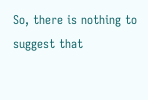So, there is nothing to suggest that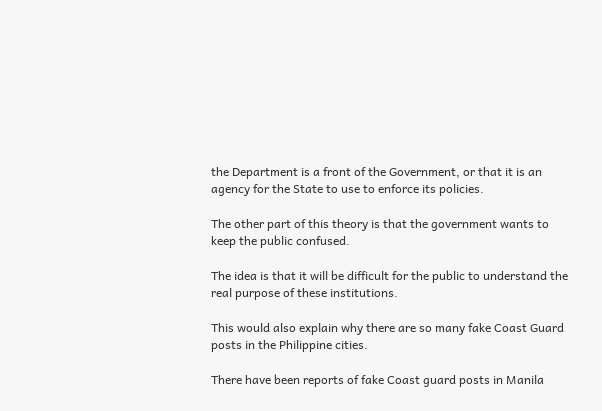the Department is a front of the Government, or that it is an agency for the State to use to enforce its policies.

The other part of this theory is that the government wants to keep the public confused.

The idea is that it will be difficult for the public to understand the real purpose of these institutions.

This would also explain why there are so many fake Coast Guard posts in the Philippine cities.

There have been reports of fake Coast guard posts in Manila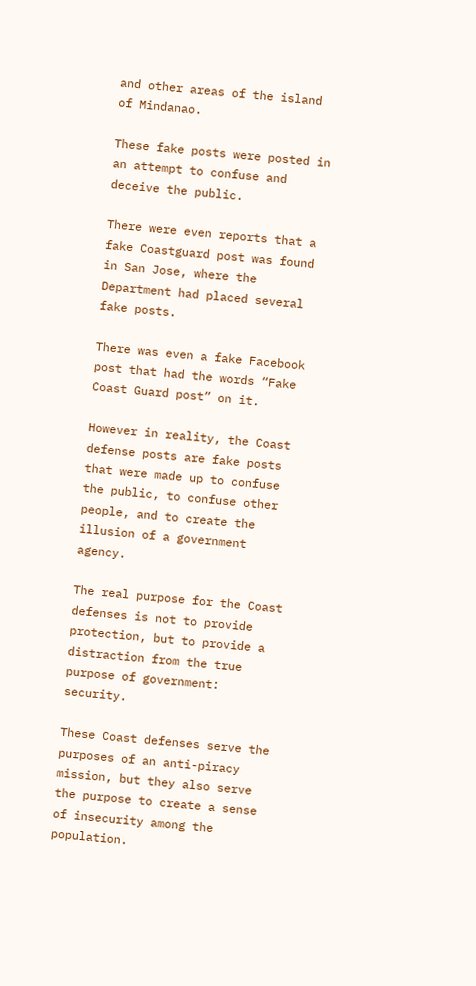and other areas of the island of Mindanao.

These fake posts were posted in an attempt to confuse and deceive the public.

There were even reports that a fake Coastguard post was found in San Jose, where the Department had placed several fake posts.

There was even a fake Facebook post that had the words “Fake Coast Guard post” on it.

However in reality, the Coast defense posts are fake posts that were made up to confuse the public, to confuse other people, and to create the illusion of a government agency.

The real purpose for the Coast defenses is not to provide protection, but to provide a distraction from the true purpose of government: security.

These Coast defenses serve the purposes of an anti-piracy mission, but they also serve the purpose to create a sense of insecurity among the population.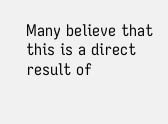Many believe that this is a direct result of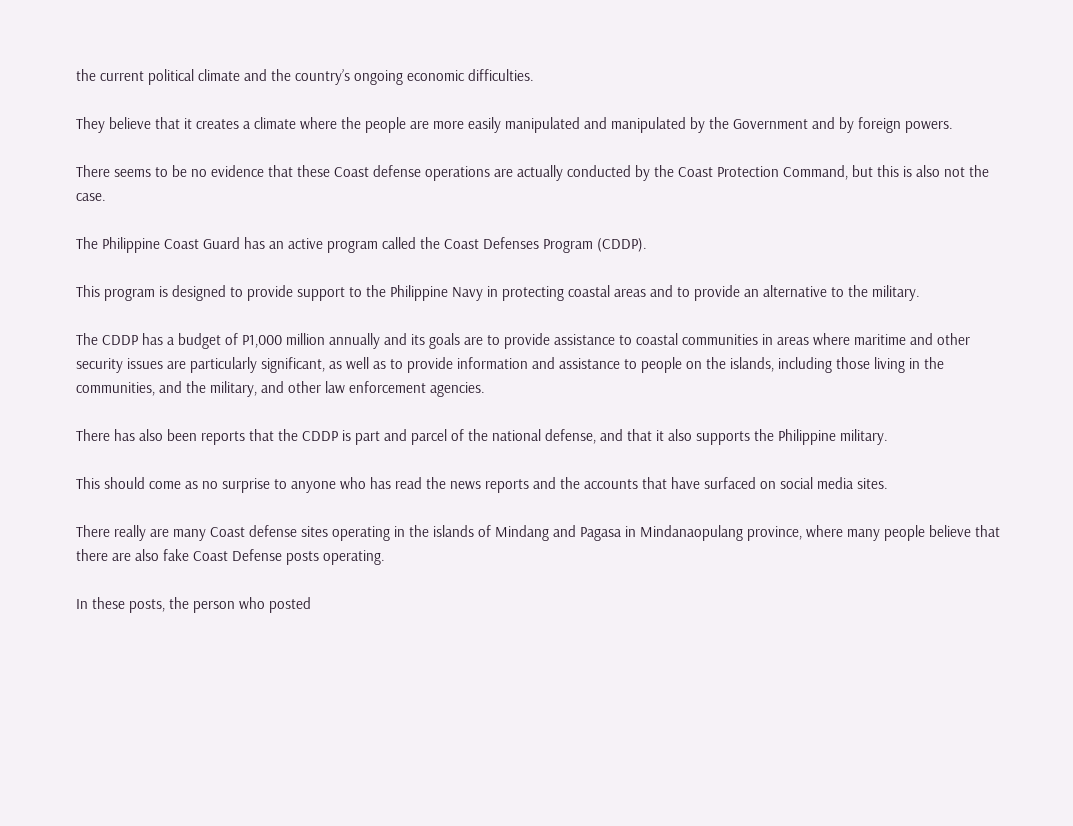the current political climate and the country’s ongoing economic difficulties.

They believe that it creates a climate where the people are more easily manipulated and manipulated by the Government and by foreign powers.

There seems to be no evidence that these Coast defense operations are actually conducted by the Coast Protection Command, but this is also not the case.

The Philippine Coast Guard has an active program called the Coast Defenses Program (CDDP).

This program is designed to provide support to the Philippine Navy in protecting coastal areas and to provide an alternative to the military.

The CDDP has a budget of P1,000 million annually and its goals are to provide assistance to coastal communities in areas where maritime and other security issues are particularly significant, as well as to provide information and assistance to people on the islands, including those living in the communities, and the military, and other law enforcement agencies.

There has also been reports that the CDDP is part and parcel of the national defense, and that it also supports the Philippine military.

This should come as no surprise to anyone who has read the news reports and the accounts that have surfaced on social media sites.

There really are many Coast defense sites operating in the islands of Mindang and Pagasa in Mindanaopulang province, where many people believe that there are also fake Coast Defense posts operating.

In these posts, the person who posted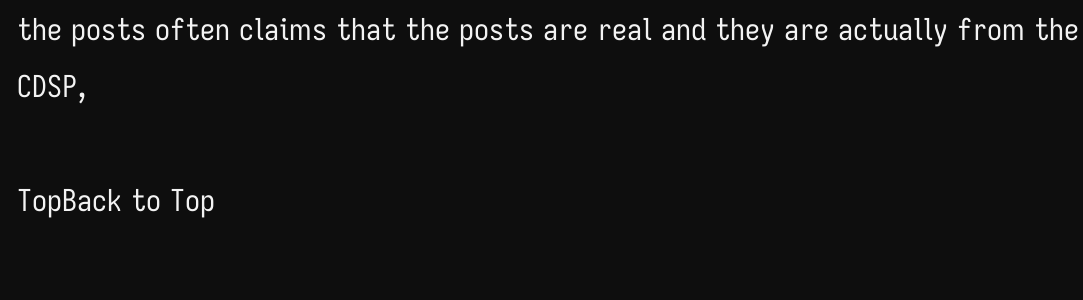the posts often claims that the posts are real and they are actually from the CDSP,

TopBack to Top